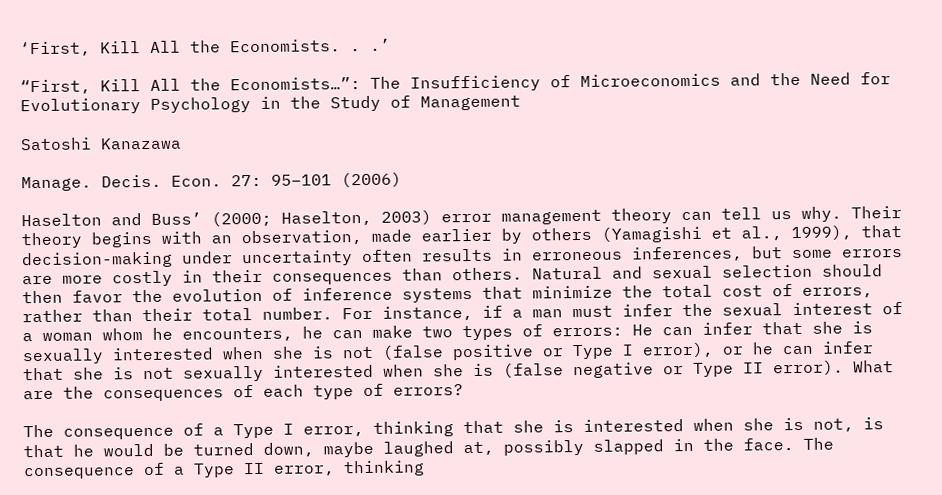‘First, Kill All the Economists. . .’

“First, Kill All the Economists…”: The Insufficiency of Microeconomics and the Need for Evolutionary Psychology in the Study of Management

Satoshi Kanazawa

Manage. Decis. Econ. 27: 95–101 (2006)

Haselton and Buss’ (2000; Haselton, 2003) error management theory can tell us why. Their theory begins with an observation, made earlier by others (Yamagishi et al., 1999), that decision-making under uncertainty often results in erroneous inferences, but some errors are more costly in their consequences than others. Natural and sexual selection should then favor the evolution of inference systems that minimize the total cost of errors, rather than their total number. For instance, if a man must infer the sexual interest of a woman whom he encounters, he can make two types of errors: He can infer that she is sexually interested when she is not (false positive or Type I error), or he can infer that she is not sexually interested when she is (false negative or Type II error). What are the consequences of each type of errors?

The consequence of a Type I error, thinking that she is interested when she is not, is that he would be turned down, maybe laughed at, possibly slapped in the face. The consequence of a Type II error, thinking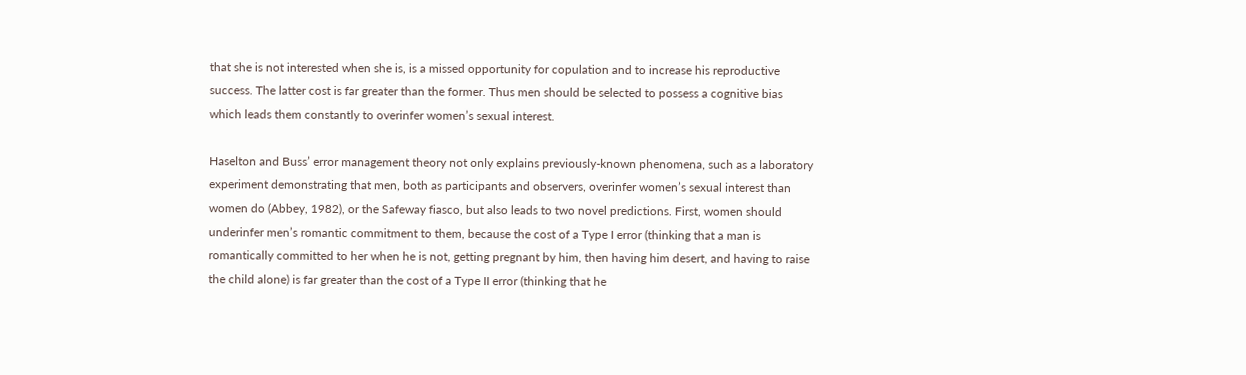that she is not interested when she is, is a missed opportunity for copulation and to increase his reproductive success. The latter cost is far greater than the former. Thus men should be selected to possess a cognitive bias which leads them constantly to overinfer women’s sexual interest.

Haselton and Buss’ error management theory not only explains previously-known phenomena, such as a laboratory experiment demonstrating that men, both as participants and observers, overinfer women’s sexual interest than women do (Abbey, 1982), or the Safeway fiasco, but also leads to two novel predictions. First, women should underinfer men’s romantic commitment to them, because the cost of a Type I error (thinking that a man is romantically committed to her when he is not, getting pregnant by him, then having him desert, and having to raise the child alone) is far greater than the cost of a Type II error (thinking that he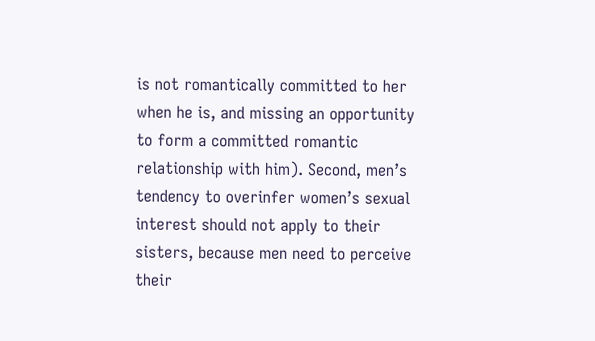is not romantically committed to her when he is, and missing an opportunity to form a committed romantic relationship with him). Second, men’s tendency to overinfer women’s sexual interest should not apply to their sisters, because men need to perceive their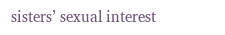sisters’ sexual interest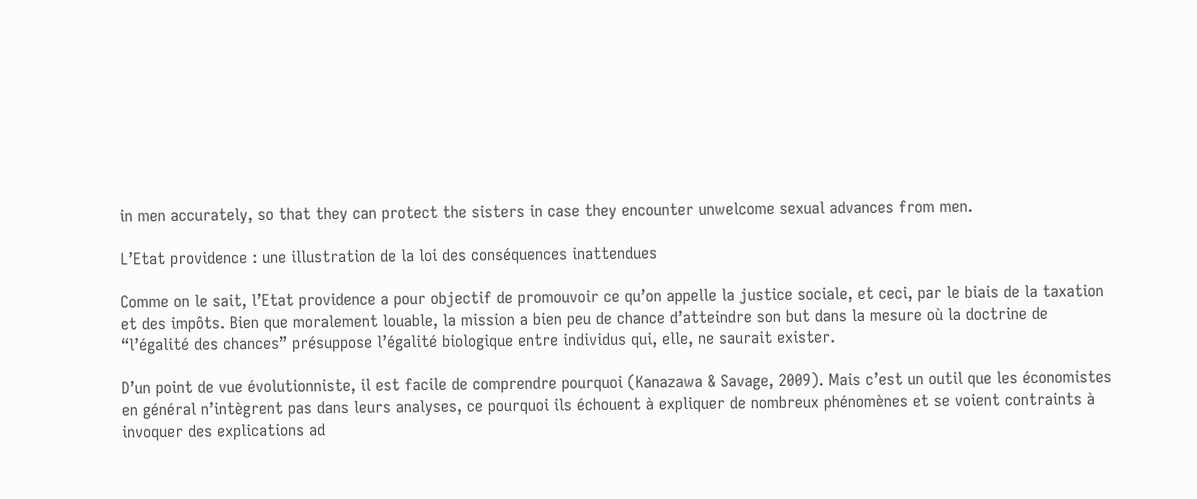in men accurately, so that they can protect the sisters in case they encounter unwelcome sexual advances from men.

L’Etat providence : une illustration de la loi des conséquences inattendues

Comme on le sait, l’Etat providence a pour objectif de promouvoir ce qu’on appelle la justice sociale, et ceci, par le biais de la taxation et des impôts. Bien que moralement louable, la mission a bien peu de chance d’atteindre son but dans la mesure où la doctrine de “l’égalité des chances” présuppose l’égalité biologique entre individus qui, elle, ne saurait exister.

D’un point de vue évolutionniste, il est facile de comprendre pourquoi (Kanazawa & Savage, 2009). Mais c’est un outil que les économistes en général n’intègrent pas dans leurs analyses, ce pourquoi ils échouent à expliquer de nombreux phénomènes et se voient contraints à invoquer des explications ad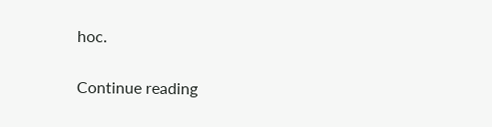hoc.

Continue reading